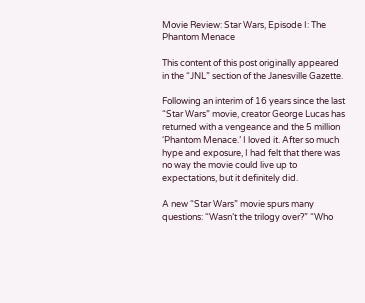Movie Review: Star Wars, Episode I: The Phantom Menace

This content of this post originally appeared in the “JNL” section of the Janesville Gazette.

Following an interim of 16 years since the last “Star Wars” movie, creator George Lucas has returned with a vengeance and the 5 million ‘Phantom Menace.’ I loved it. After so much hype and exposure, I had felt that there was no way the movie could live up to expectations, but it definitely did.

A new “Star Wars” movie spurs many questions: “Wasn’t the trilogy over?” “Who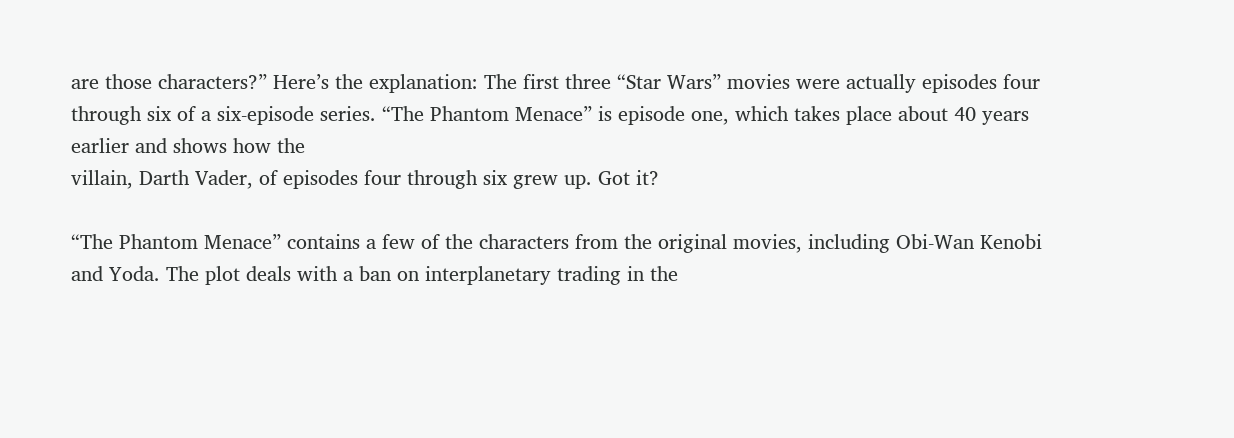are those characters?” Here’s the explanation: The first three “Star Wars” movies were actually episodes four through six of a six-episode series. “The Phantom Menace” is episode one, which takes place about 40 years earlier and shows how the
villain, Darth Vader, of episodes four through six grew up. Got it?

“The Phantom Menace” contains a few of the characters from the original movies, including Obi-Wan Kenobi and Yoda. The plot deals with a ban on interplanetary trading in the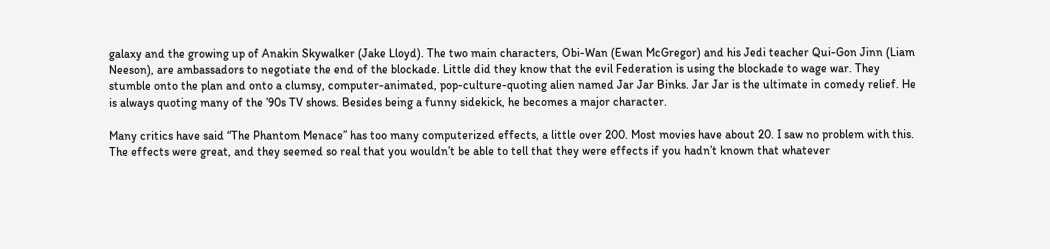galaxy and the growing up of Anakin Skywalker (Jake Lloyd). The two main characters, Obi-Wan (Ewan McGregor) and his Jedi teacher Qui-Gon Jinn (Liam Neeson), are ambassadors to negotiate the end of the blockade. Little did they know that the evil Federation is using the blockade to wage war. They stumble onto the plan and onto a clumsy, computer-animated, pop-culture-quoting alien named Jar Jar Binks. Jar Jar is the ultimate in comedy relief. He is always quoting many of the ’90s TV shows. Besides being a funny sidekick, he becomes a major character.

Many critics have said “The Phantom Menace” has too many computerized effects, a little over 200. Most movies have about 20. I saw no problem with this. The effects were great, and they seemed so real that you wouldn’t be able to tell that they were effects if you hadn’t known that whatever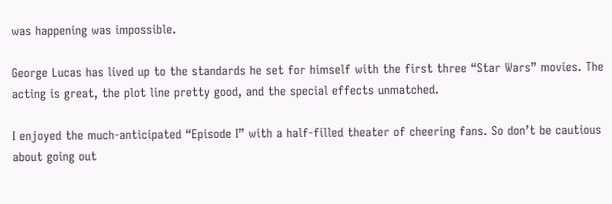was happening was impossible.

George Lucas has lived up to the standards he set for himself with the first three “Star Wars” movies. The acting is great, the plot line pretty good, and the special effects unmatched.

I enjoyed the much-anticipated “Episode I” with a half-filled theater of cheering fans. So don’t be cautious about going out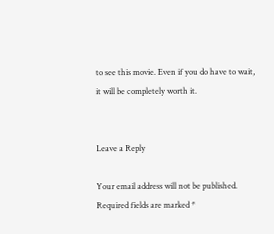to see this movie. Even if you do have to wait, it will be completely worth it.


Leave a Reply

Your email address will not be published. Required fields are marked *